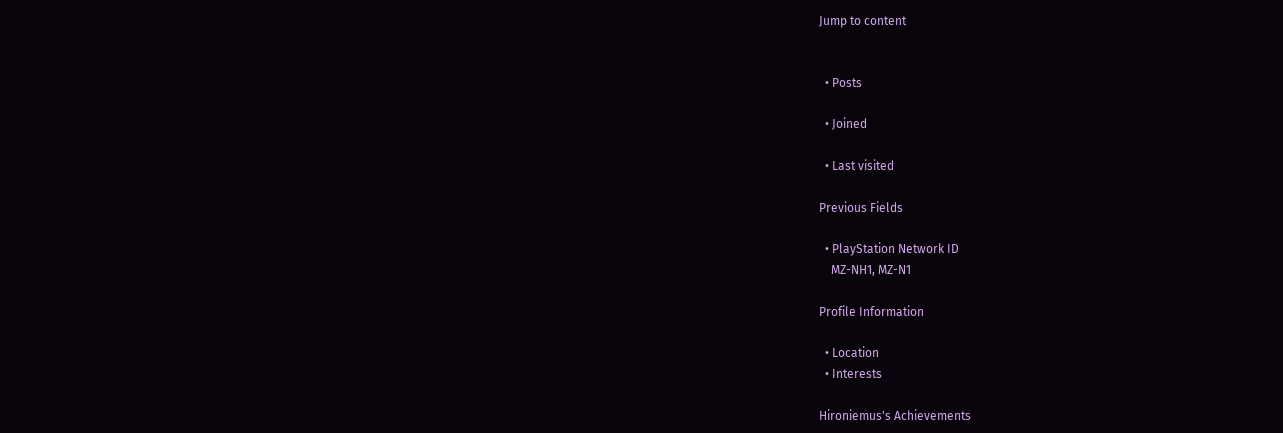Jump to content


  • Posts

  • Joined

  • Last visited

Previous Fields

  • PlayStation Network ID
    MZ-NH1, MZ-N1

Profile Information

  • Location
  • Interests

Hironiemus's Achievements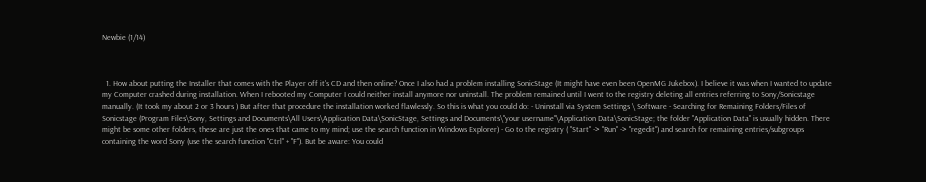Newbie (1/14)



  1. How about putting the Installer that comes with the Player off it's CD and then online? Once I also had a problem installing SonicStage (It might have even been OpenMG Jukebox). I believe it was when I wanted to update my Computer crashed during installation. When I rebooted my Computer I could neither install anymore nor uninstall. The problem remained until I went to the registry deleting all entries referring to Sony/Sonicstage manually. (It took my about 2 or 3 hours ) But after that procedure the installation worked flawlessly. So this is what you could do: - Uninstall via System Settings \ Software - Searching for Remaining Folders/Files of Sonicstage (Program Files\Sony, Settings and Documents\All Users\Application Data\SonicStage, Settings and Documents\"your username"\Application Data\SonicStage; the folder "Application Data" is usually hidden. There might be some other folders, these are just the ones that came to my mind; use the search function in Windows Explorer) - Go to the registry ( "Start" -> "Run" -> "regedit") and search for remaining entries/subgroups containing the word Sony (use the search function "Ctrl" + "F"). But be aware: You could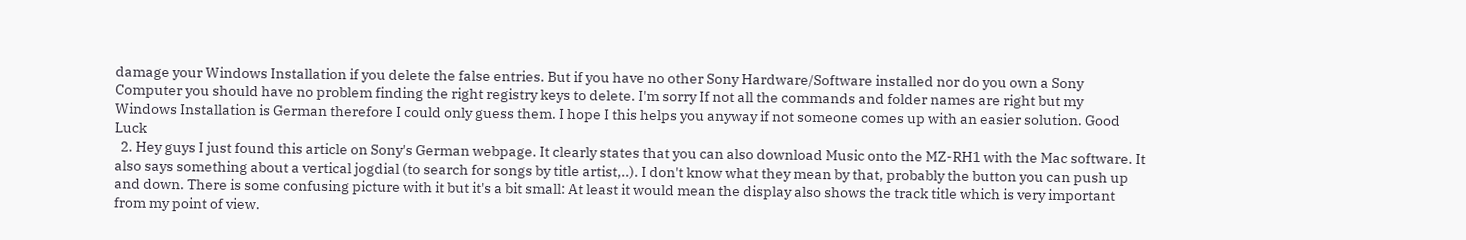damage your Windows Installation if you delete the false entries. But if you have no other Sony Hardware/Software installed nor do you own a Sony Computer you should have no problem finding the right registry keys to delete. I'm sorry If not all the commands and folder names are right but my Windows Installation is German therefore I could only guess them. I hope I this helps you anyway if not someone comes up with an easier solution. Good Luck
  2. Hey guys I just found this article on Sony's German webpage. It clearly states that you can also download Music onto the MZ-RH1 with the Mac software. It also says something about a vertical jogdial (to search for songs by title artist,..). I don't know what they mean by that, probably the button you can push up and down. There is some confusing picture with it but it's a bit small: At least it would mean the display also shows the track title which is very important from my point of view.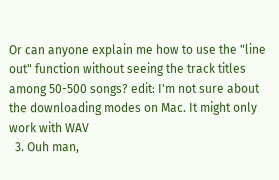Or can anyone explain me how to use the "line out" function without seeing the track titles among 50-500 songs? edit: I'm not sure about the downloading modes on Mac. It might only work with WAV
  3. Ouh man,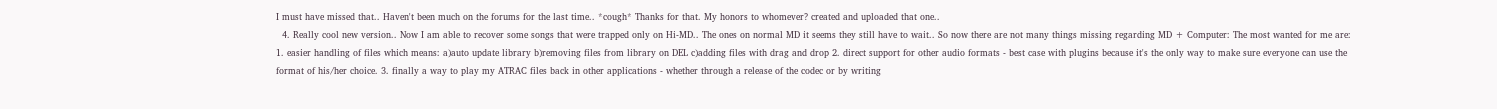I must have missed that.. Haven't been much on the forums for the last time.. *cough* Thanks for that. My honors to whomever? created and uploaded that one..
  4. Really cool new version.. Now I am able to recover some songs that were trapped only on Hi-MD.. The ones on normal MD it seems they still have to wait.. So now there are not many things missing regarding MD + Computer: The most wanted for me are: 1. easier handling of files which means: a)auto update library b)removing files from library on DEL c)adding files with drag and drop 2. direct support for other audio formats - best case with plugins because it's the only way to make sure everyone can use the format of his/her choice. 3. finally a way to play my ATRAC files back in other applications - whether through a release of the codec or by writing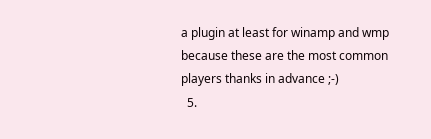a plugin at least for winamp and wmp because these are the most common players thanks in advance ;-)
  5.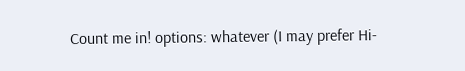Count me in! options: whatever (I may prefer Hi-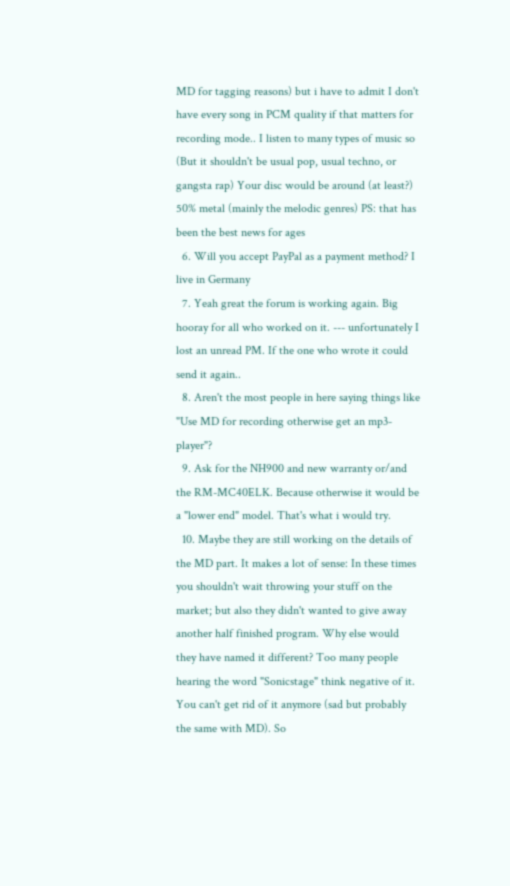MD for tagging reasons) but i have to admit I don't have every song in PCM quality if that matters for recording mode.. I listen to many types of music so (But it shouldn't be usual pop, usual techno, or gangsta rap) Your disc would be around (at least?) 50% metal (mainly the melodic genres) PS: that has been the best news for ages
  6. Will you accept PayPal as a payment method? I live in Germany
  7. Yeah great the forum is working again. Big hooray for all who worked on it. --- unfortunately I lost an unread PM. If the one who wrote it could send it again..
  8. Aren't the most people in here saying things like "Use MD for recording otherwise get an mp3-player"?
  9. Ask for the NH900 and new warranty or/and the RM-MC40ELK. Because otherwise it would be a "lower end" model. That's what i would try.
  10. Maybe they are still working on the details of the MD part. It makes a lot of sense: In these times you shouldn't wait throwing your stuff on the market; but also they didn't wanted to give away another half finished program. Why else would they have named it different? Too many people hearing the word "Sonicstage" think negative of it. You can't get rid of it anymore (sad but probably the same with MD). So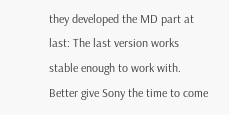they developed the MD part at last: The last version works stable enough to work with. Better give Sony the time to come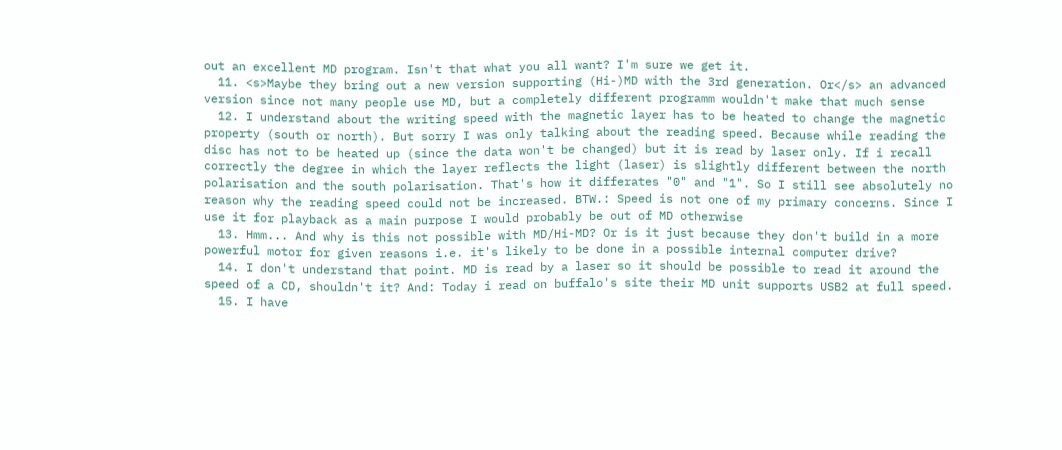out an excellent MD program. Isn't that what you all want? I'm sure we get it.
  11. <s>Maybe they bring out a new version supporting (Hi-)MD with the 3rd generation. Or</s> an advanced version since not many people use MD, but a completely different programm wouldn't make that much sense
  12. I understand about the writing speed with the magnetic layer has to be heated to change the magnetic property (south or north). But sorry I was only talking about the reading speed. Because while reading the disc has not to be heated up (since the data won't be changed) but it is read by laser only. If i recall correctly the degree in which the layer reflects the light (laser) is slightly different between the north polarisation and the south polarisation. That's how it differates "0" and "1". So I still see absolutely no reason why the reading speed could not be increased. BTW.: Speed is not one of my primary concerns. Since I use it for playback as a main purpose I would probably be out of MD otherwise
  13. Hmm... And why is this not possible with MD/Hi-MD? Or is it just because they don't build in a more powerful motor for given reasons i.e. it's likely to be done in a possible internal computer drive?
  14. I don't understand that point. MD is read by a laser so it should be possible to read it around the speed of a CD, shouldn't it? And: Today i read on buffalo's site their MD unit supports USB2 at full speed.
  15. I have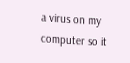a virus on my computer so it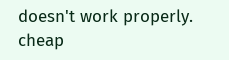doesn't work properly. cheap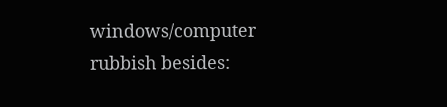windows/computer rubbish besides: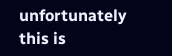unfortunately this is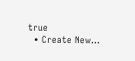true
  • Create New...